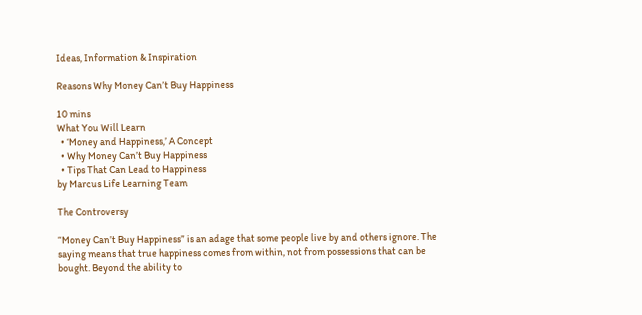Ideas, Information & Inspiration

Reasons Why Money Can’t Buy Happiness

10 mins
What You Will Learn
  • ‘Money and Happiness,’ A Concept
  • Why Money Can’t Buy Happiness
  • Tips That Can Lead to Happiness
by Marcus Life Learning Team

The Controversy

“Money Can’t Buy Happiness” is an adage that some people live by and others ignore. The saying means that true happiness comes from within, not from possessions that can be bought. Beyond the ability to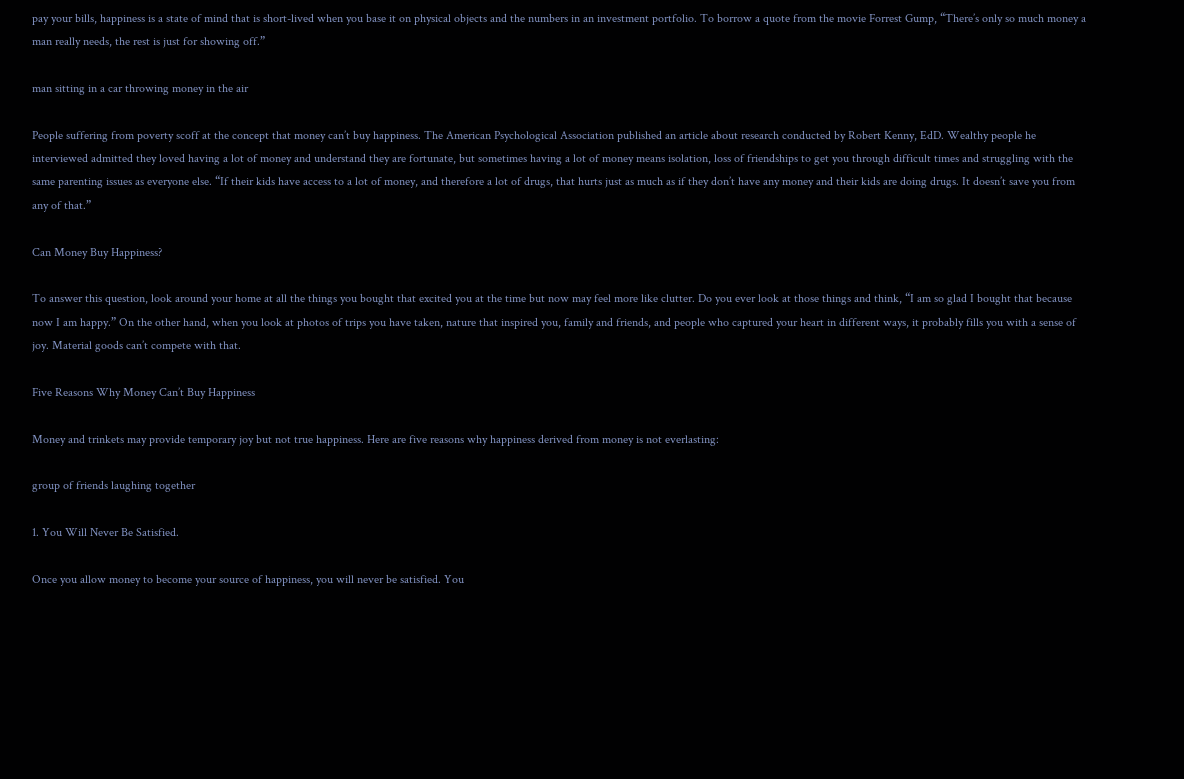pay your bills, happiness is a state of mind that is short-lived when you base it on physical objects and the numbers in an investment portfolio. To borrow a quote from the movie Forrest Gump, “There’s only so much money a man really needs, the rest is just for showing off.”

man sitting in a car throwing money in the air

People suffering from poverty scoff at the concept that money can’t buy happiness. The American Psychological Association published an article about research conducted by Robert Kenny, EdD. Wealthy people he interviewed admitted they loved having a lot of money and understand they are fortunate, but sometimes having a lot of money means isolation, loss of friendships to get you through difficult times and struggling with the same parenting issues as everyone else. “If their kids have access to a lot of money, and therefore a lot of drugs, that hurts just as much as if they don’t have any money and their kids are doing drugs. It doesn’t save you from any of that.”

Can Money Buy Happiness?

To answer this question, look around your home at all the things you bought that excited you at the time but now may feel more like clutter. Do you ever look at those things and think, “I am so glad I bought that because now I am happy.” On the other hand, when you look at photos of trips you have taken, nature that inspired you, family and friends, and people who captured your heart in different ways, it probably fills you with a sense of joy. Material goods can’t compete with that.

Five Reasons Why Money Can’t Buy Happiness

Money and trinkets may provide temporary joy but not true happiness. Here are five reasons why happiness derived from money is not everlasting:

group of friends laughing together

1. You Will Never Be Satisfied.

Once you allow money to become your source of happiness, you will never be satisfied. You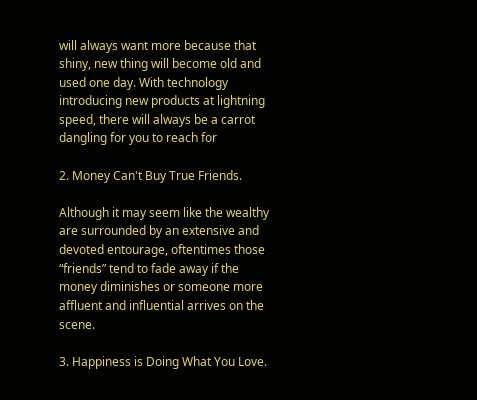will always want more because that shiny, new thing will become old and used one day. With technology introducing new products at lightning speed, there will always be a carrot dangling for you to reach for

2. Money Can't Buy True Friends.

Although it may seem like the wealthy are surrounded by an extensive and devoted entourage, oftentimes those “friends” tend to fade away if the money diminishes or someone more affluent and influential arrives on the scene.

3. Happiness is Doing What You Love.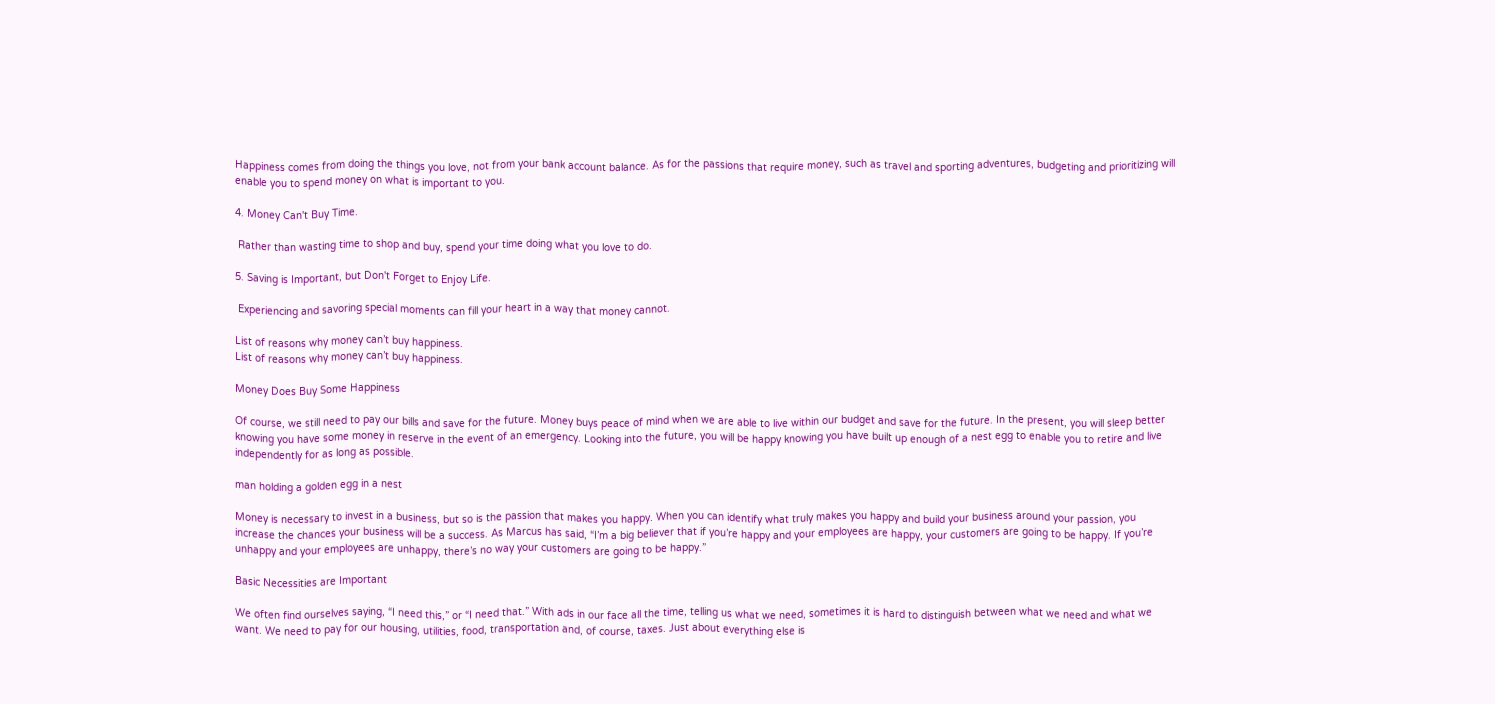Happiness comes from doing the things you love, not from your bank account balance. As for the passions that require money, such as travel and sporting adventures, budgeting and prioritizing will enable you to spend money on what is important to you.

4. Money Can't Buy Time.

 Rather than wasting time to shop and buy, spend your time doing what you love to do.

5. Saving is Important, but Don't Forget to Enjoy Life.

 Experiencing and savoring special moments can fill your heart in a way that money cannot.

List of reasons why money can’t buy happiness.
List of reasons why money can’t buy happiness.

Money Does Buy Some Happiness

Of course, we still need to pay our bills and save for the future. Money buys peace of mind when we are able to live within our budget and save for the future. In the present, you will sleep better knowing you have some money in reserve in the event of an emergency. Looking into the future, you will be happy knowing you have built up enough of a nest egg to enable you to retire and live independently for as long as possible.

man holding a golden egg in a nest

Money is necessary to invest in a business, but so is the passion that makes you happy. When you can identify what truly makes you happy and build your business around your passion, you increase the chances your business will be a success. As Marcus has said, “I’m a big believer that if you’re happy and your employees are happy, your customers are going to be happy. If you’re unhappy and your employees are unhappy, there’s no way your customers are going to be happy.”

Basic Necessities are Important

We often find ourselves saying, “I need this,” or “I need that.” With ads in our face all the time, telling us what we need, sometimes it is hard to distinguish between what we need and what we want. We need to pay for our housing, utilities, food, transportation and, of course, taxes. Just about everything else is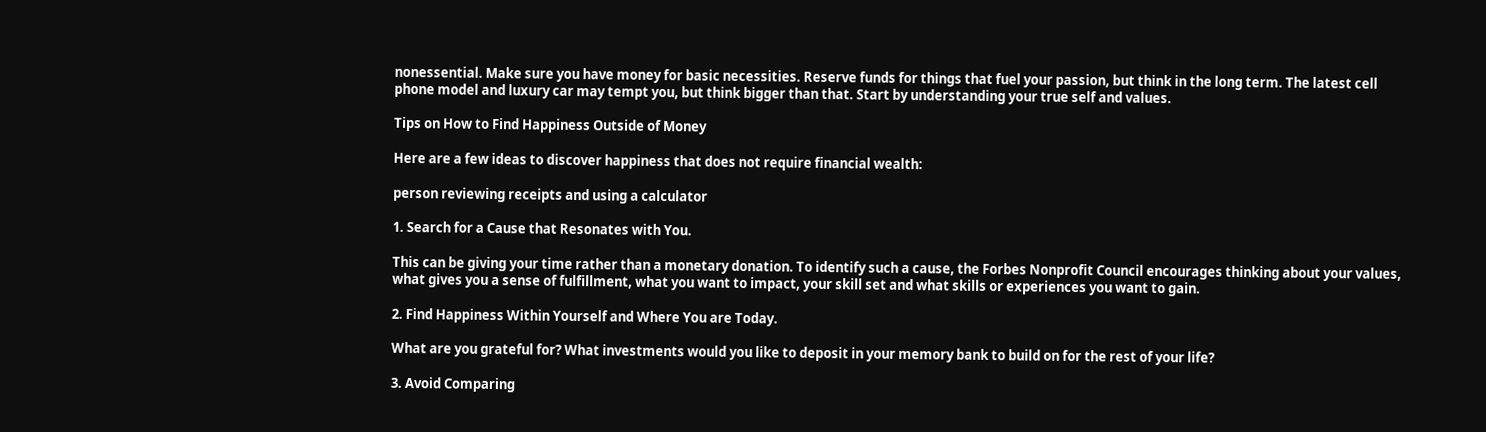nonessential. Make sure you have money for basic necessities. Reserve funds for things that fuel your passion, but think in the long term. The latest cell phone model and luxury car may tempt you, but think bigger than that. Start by understanding your true self and values.

Tips on How to Find Happiness Outside of Money

Here are a few ideas to discover happiness that does not require financial wealth:

person reviewing receipts and using a calculator

1. Search for a Cause that Resonates with You.

This can be giving your time rather than a monetary donation. To identify such a cause, the Forbes Nonprofit Council encourages thinking about your values, what gives you a sense of fulfillment, what you want to impact, your skill set and what skills or experiences you want to gain.

2. Find Happiness Within Yourself and Where You are Today.

What are you grateful for? What investments would you like to deposit in your memory bank to build on for the rest of your life?

3. Avoid Comparing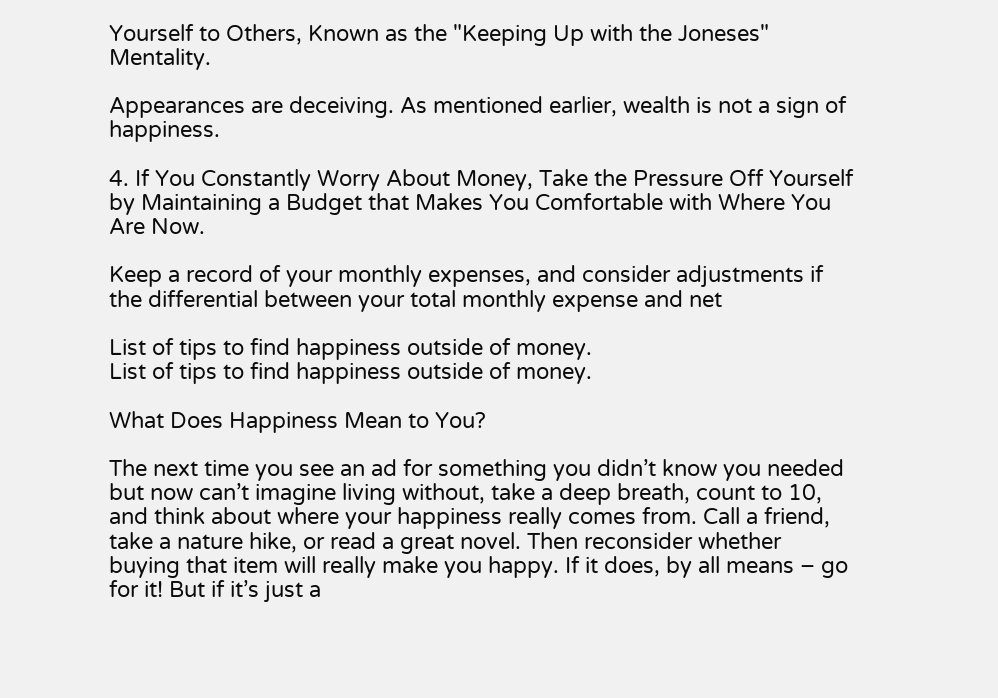Yourself to Others, Known as the "Keeping Up with the Joneses" Mentality.

Appearances are deceiving. As mentioned earlier, wealth is not a sign of happiness.

4. If You Constantly Worry About Money, Take the Pressure Off Yourself by Maintaining a Budget that Makes You Comfortable with Where You Are Now.

Keep a record of your monthly expenses, and consider adjustments if the differential between your total monthly expense and net

List of tips to find happiness outside of money.
List of tips to find happiness outside of money.

What Does Happiness Mean to You?

The next time you see an ad for something you didn’t know you needed but now can’t imagine living without, take a deep breath, count to 10, and think about where your happiness really comes from. Call a friend, take a nature hike, or read a great novel. Then reconsider whether buying that item will really make you happy. If it does, by all means – go for it! But if it’s just a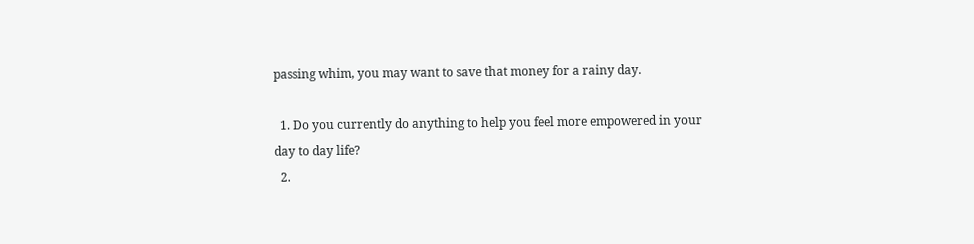passing whim, you may want to save that money for a rainy day.

  1. Do you currently do anything to help you feel more empowered in your day to day life?
  2.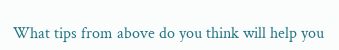What tips from above do you think will help you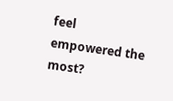feel empowered the most?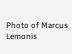Photo of Marcus Lemonis